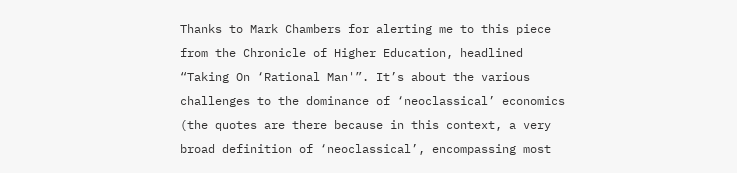Thanks to Mark Chambers for alerting me to this piece from the Chronicle of Higher Education, headlined “Taking On ‘Rational Man'”. It’s about the various challenges to the dominance of ‘neoclassical’ economics (the quotes are there because in this context, a very broad definition of ‘neoclassical’, encompassing most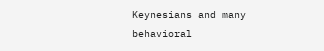Keynesians and many behavioral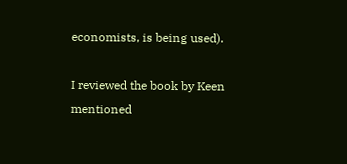economists, is being used).

I reviewed the book by Keen mentioned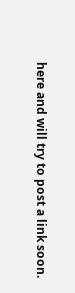here and will try to post a link soon.